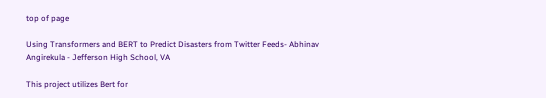top of page

Using Transformers and BERT to Predict Disasters from Twitter Feeds- Abhinav Angirekula - Jefferson High School, VA

This project utilizes Bert for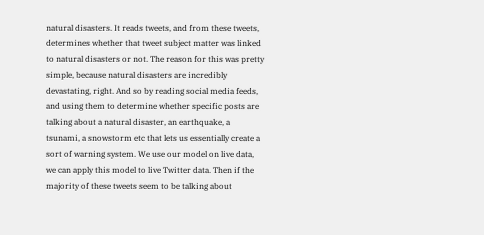natural disasters. It reads tweets, and from these tweets, determines whether that tweet subject matter was linked to natural disasters or not. The reason for this was pretty simple, because natural disasters are incredibly devastating, right. And so by reading social media feeds, and using them to determine whether specific posts are talking about a natural disaster, an earthquake, a tsunami, a snowstorm etc that lets us essentially create a sort of warning system. We use our model on live data, we can apply this model to live Twitter data. Then if the majority of these tweets seem to be talking about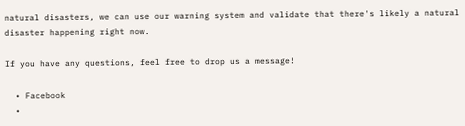natural disasters, we can use our warning system and validate that there's likely a natural disaster happening right now.

If you have any questions, feel free to drop us a message!

  • Facebook
  •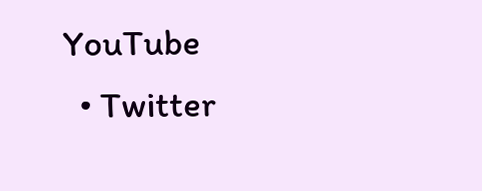YouTube
  • Twitter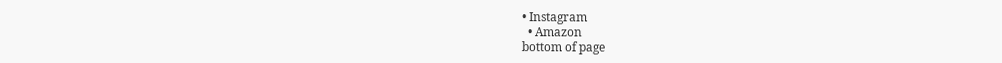• Instagram
  • Amazon
bottom of page